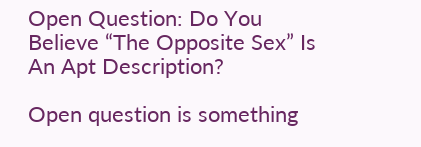Open Question: Do You Believe “The Opposite Sex” Is An Apt Description?

Open question is something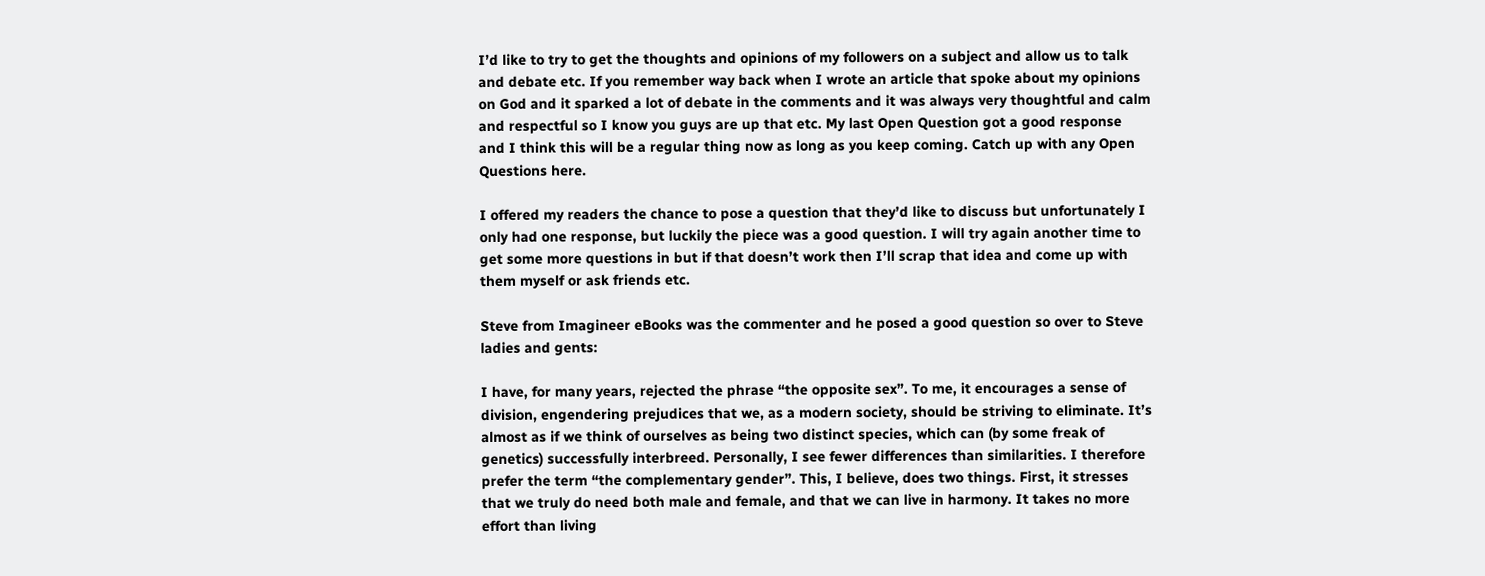I’d like to try to get the thoughts and opinions of my followers on a subject and allow us to talk and debate etc. If you remember way back when I wrote an article that spoke about my opinions on God and it sparked a lot of debate in the comments and it was always very thoughtful and calm and respectful so I know you guys are up that etc. My last Open Question got a good response and I think this will be a regular thing now as long as you keep coming. Catch up with any Open Questions here.

I offered my readers the chance to pose a question that they’d like to discuss but unfortunately I only had one response, but luckily the piece was a good question. I will try again another time to get some more questions in but if that doesn’t work then I’ll scrap that idea and come up with them myself or ask friends etc.

Steve from Imagineer eBooks was the commenter and he posed a good question so over to Steve ladies and gents:

I have, for many years, rejected the phrase “the opposite sex”. To me, it encourages a sense of division, engendering prejudices that we, as a modern society, should be striving to eliminate. It’s almost as if we think of ourselves as being two distinct species, which can (by some freak of genetics) successfully interbreed. Personally, I see fewer differences than similarities. I therefore prefer the term “the complementary gender”. This, I believe, does two things. First, it stresses that we truly do need both male and female, and that we can live in harmony. It takes no more effort than living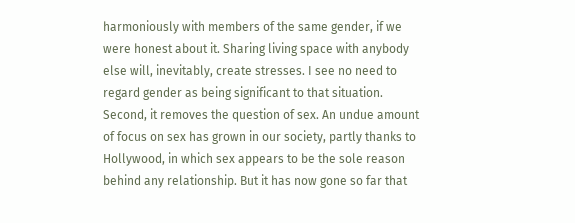harmoniously with members of the same gender, if we were honest about it. Sharing living space with anybody else will, inevitably, create stresses. I see no need to regard gender as being significant to that situation. Second, it removes the question of sex. An undue amount of focus on sex has grown in our society, partly thanks to Hollywood, in which sex appears to be the sole reason behind any relationship. But it has now gone so far that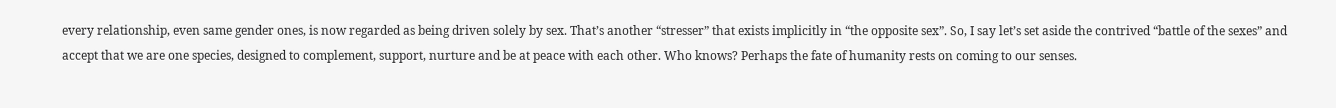every relationship, even same gender ones, is now regarded as being driven solely by sex. That’s another “stresser” that exists implicitly in “the opposite sex”. So, I say let’s set aside the contrived “battle of the sexes” and accept that we are one species, designed to complement, support, nurture and be at peace with each other. Who knows? Perhaps the fate of humanity rests on coming to our senses.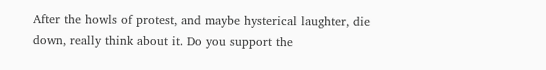After the howls of protest, and maybe hysterical laughter, die down, really think about it. Do you support the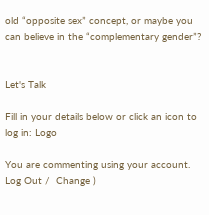old “opposite sex” concept, or maybe you can believe in the “complementary gender”?


Let's Talk

Fill in your details below or click an icon to log in: Logo

You are commenting using your account. Log Out /  Change )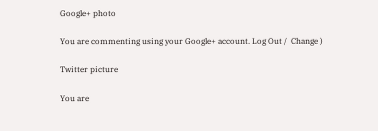Google+ photo

You are commenting using your Google+ account. Log Out /  Change )

Twitter picture

You are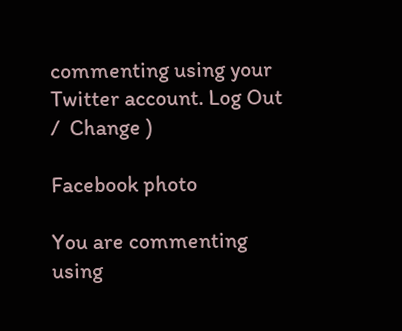commenting using your Twitter account. Log Out /  Change )

Facebook photo

You are commenting using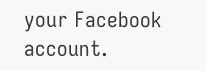your Facebook account.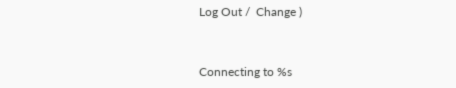Log Out /  Change )


Connecting to %s